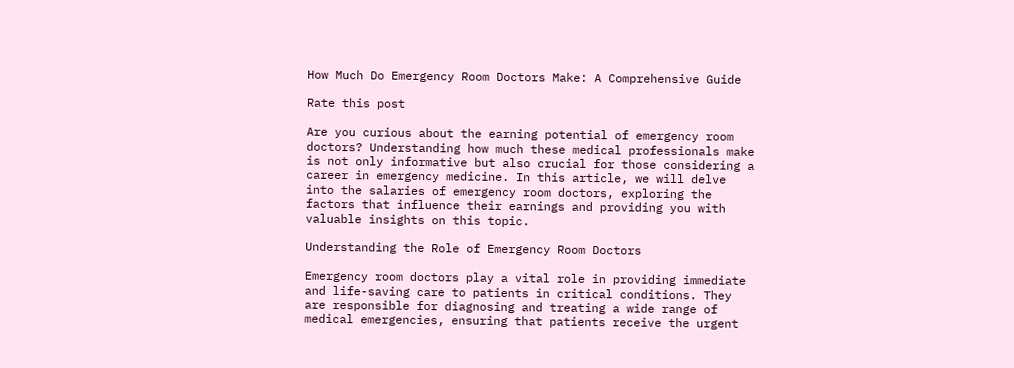How Much Do Emergency Room Doctors Make: A Comprehensive Guide

Rate this post

Are you curious about the earning potential of emergency room doctors? Understanding how much these medical professionals make is not only informative but also crucial for those considering a career in emergency medicine. In this article, we will delve into the salaries of emergency room doctors, exploring the factors that influence their earnings and providing you with valuable insights on this topic.

Understanding the Role of Emergency Room Doctors

Emergency room doctors play a vital role in providing immediate and life-saving care to patients in critical conditions. They are responsible for diagnosing and treating a wide range of medical emergencies, ensuring that patients receive the urgent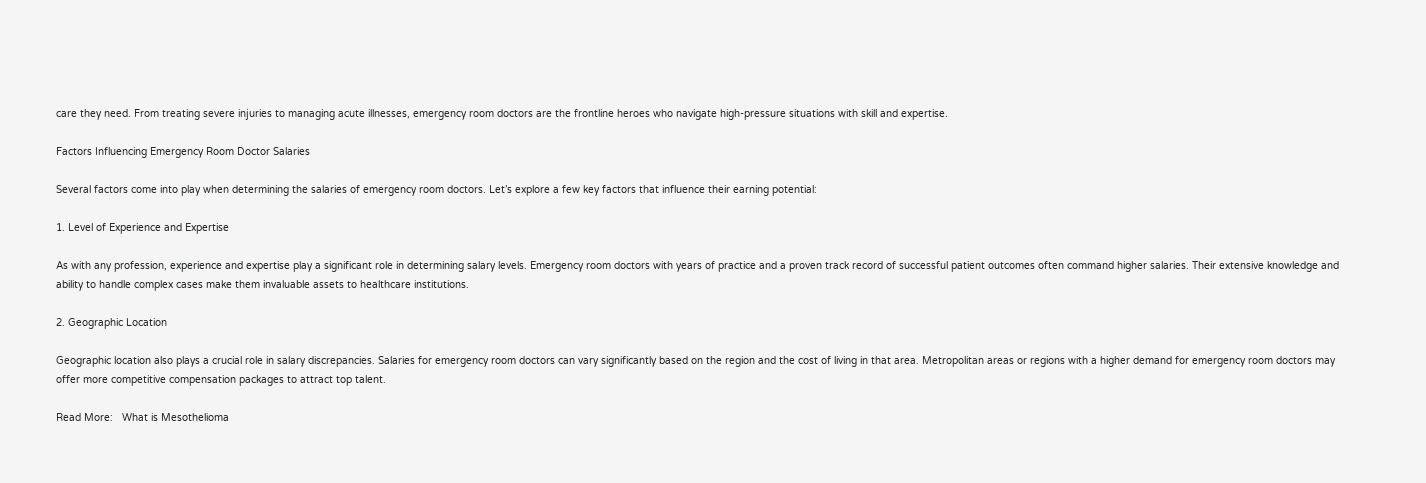care they need. From treating severe injuries to managing acute illnesses, emergency room doctors are the frontline heroes who navigate high-pressure situations with skill and expertise.

Factors Influencing Emergency Room Doctor Salaries

Several factors come into play when determining the salaries of emergency room doctors. Let’s explore a few key factors that influence their earning potential:

1. Level of Experience and Expertise

As with any profession, experience and expertise play a significant role in determining salary levels. Emergency room doctors with years of practice and a proven track record of successful patient outcomes often command higher salaries. Their extensive knowledge and ability to handle complex cases make them invaluable assets to healthcare institutions.

2. Geographic Location

Geographic location also plays a crucial role in salary discrepancies. Salaries for emergency room doctors can vary significantly based on the region and the cost of living in that area. Metropolitan areas or regions with a higher demand for emergency room doctors may offer more competitive compensation packages to attract top talent.

Read More:   What is Mesothelioma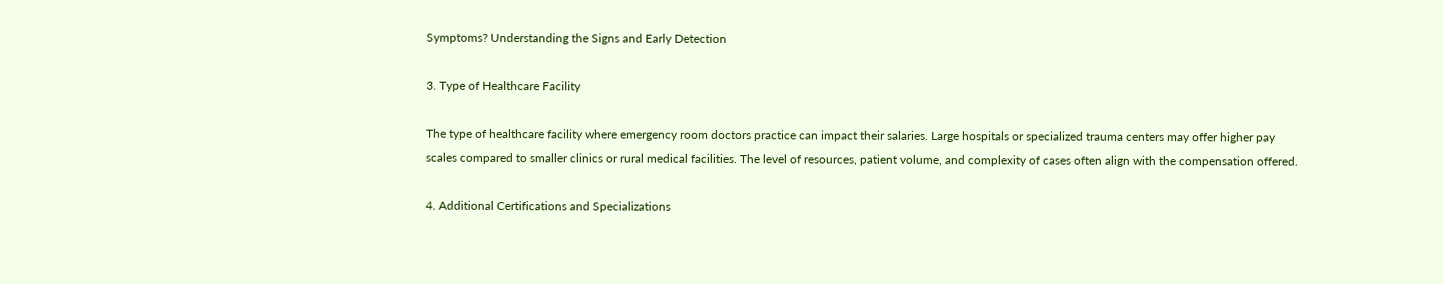Symptoms? Understanding the Signs and Early Detection

3. Type of Healthcare Facility

The type of healthcare facility where emergency room doctors practice can impact their salaries. Large hospitals or specialized trauma centers may offer higher pay scales compared to smaller clinics or rural medical facilities. The level of resources, patient volume, and complexity of cases often align with the compensation offered.

4. Additional Certifications and Specializations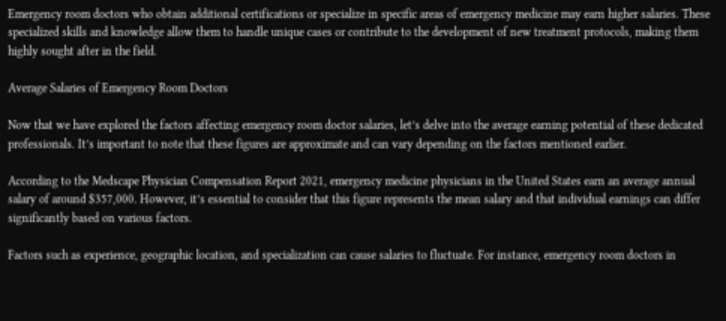Emergency room doctors who obtain additional certifications or specialize in specific areas of emergency medicine may earn higher salaries. These specialized skills and knowledge allow them to handle unique cases or contribute to the development of new treatment protocols, making them highly sought after in the field.

Average Salaries of Emergency Room Doctors

Now that we have explored the factors affecting emergency room doctor salaries, let’s delve into the average earning potential of these dedicated professionals. It’s important to note that these figures are approximate and can vary depending on the factors mentioned earlier.

According to the Medscape Physician Compensation Report 2021, emergency medicine physicians in the United States earn an average annual salary of around $357,000. However, it’s essential to consider that this figure represents the mean salary and that individual earnings can differ significantly based on various factors.

Factors such as experience, geographic location, and specialization can cause salaries to fluctuate. For instance, emergency room doctors in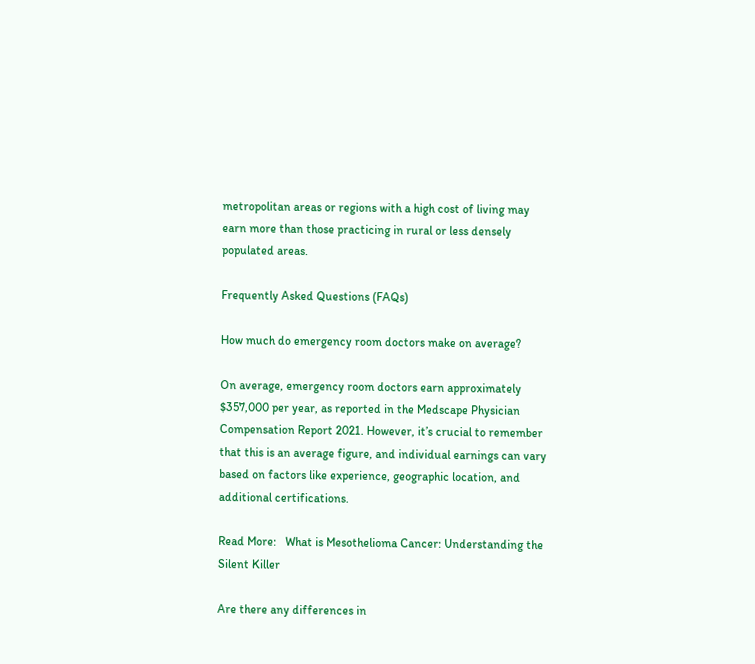metropolitan areas or regions with a high cost of living may earn more than those practicing in rural or less densely populated areas.

Frequently Asked Questions (FAQs)

How much do emergency room doctors make on average?

On average, emergency room doctors earn approximately $357,000 per year, as reported in the Medscape Physician Compensation Report 2021. However, it’s crucial to remember that this is an average figure, and individual earnings can vary based on factors like experience, geographic location, and additional certifications.

Read More:   What is Mesothelioma Cancer: Understanding the Silent Killer

Are there any differences in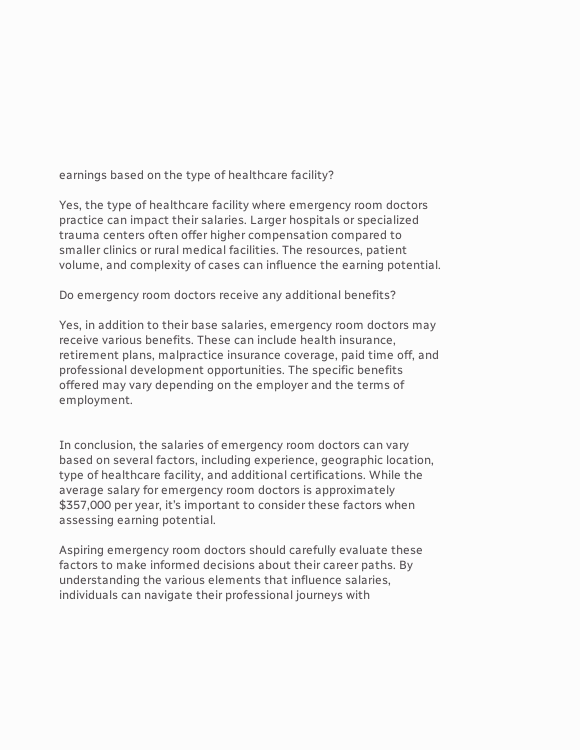earnings based on the type of healthcare facility?

Yes, the type of healthcare facility where emergency room doctors practice can impact their salaries. Larger hospitals or specialized trauma centers often offer higher compensation compared to smaller clinics or rural medical facilities. The resources, patient volume, and complexity of cases can influence the earning potential.

Do emergency room doctors receive any additional benefits?

Yes, in addition to their base salaries, emergency room doctors may receive various benefits. These can include health insurance, retirement plans, malpractice insurance coverage, paid time off, and professional development opportunities. The specific benefits offered may vary depending on the employer and the terms of employment.


In conclusion, the salaries of emergency room doctors can vary based on several factors, including experience, geographic location, type of healthcare facility, and additional certifications. While the average salary for emergency room doctors is approximately $357,000 per year, it’s important to consider these factors when assessing earning potential.

Aspiring emergency room doctors should carefully evaluate these factors to make informed decisions about their career paths. By understanding the various elements that influence salaries, individuals can navigate their professional journeys with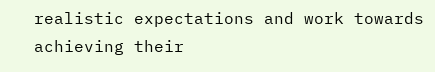realistic expectations and work towards achieving their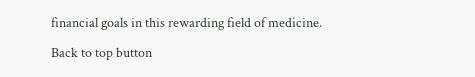financial goals in this rewarding field of medicine.

Back to top button